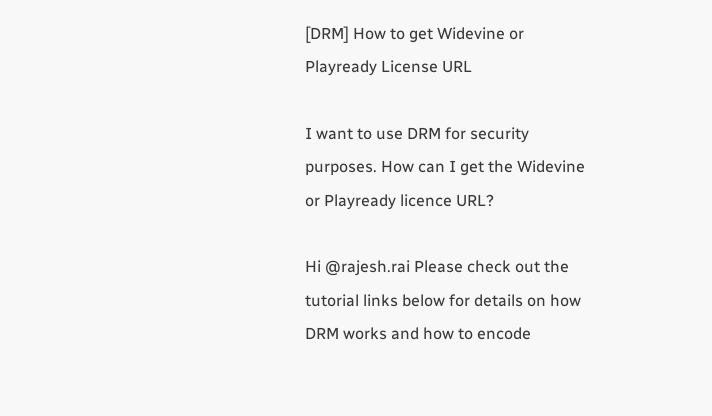[DRM] How to get Widevine or Playready License URL

I want to use DRM for security purposes. How can I get the Widevine or Playready licence URL?

Hi @rajesh.rai Please check out the tutorial links below for details on how DRM works and how to encode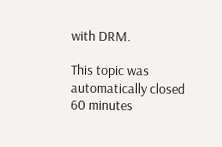with DRM.

This topic was automatically closed 60 minutes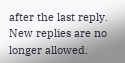after the last reply. New replies are no longer allowed.